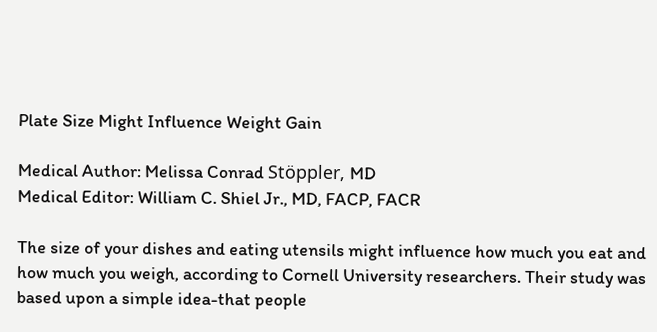Plate Size Might Influence Weight Gain

Medical Author: Melissa Conrad Stöppler, MD
Medical Editor: William C. Shiel Jr., MD, FACP, FACR

The size of your dishes and eating utensils might influence how much you eat and how much you weigh, according to Cornell University researchers. Their study was based upon a simple idea-that people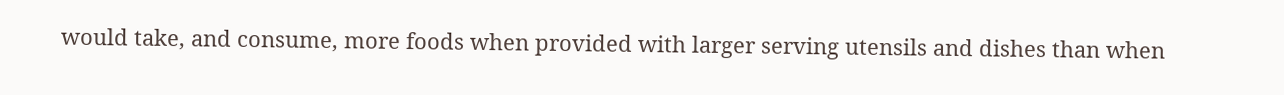would take, and consume, more foods when provided with larger serving utensils and dishes than when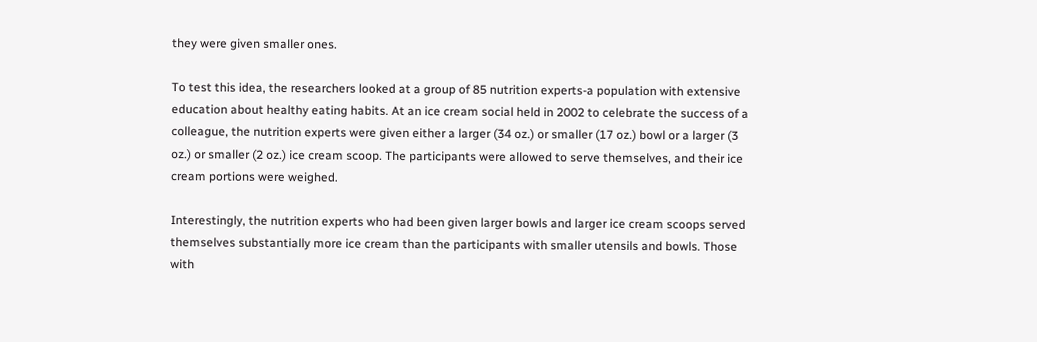they were given smaller ones.

To test this idea, the researchers looked at a group of 85 nutrition experts-a population with extensive education about healthy eating habits. At an ice cream social held in 2002 to celebrate the success of a colleague, the nutrition experts were given either a larger (34 oz.) or smaller (17 oz.) bowl or a larger (3 oz.) or smaller (2 oz.) ice cream scoop. The participants were allowed to serve themselves, and their ice cream portions were weighed.

Interestingly, the nutrition experts who had been given larger bowls and larger ice cream scoops served themselves substantially more ice cream than the participants with smaller utensils and bowls. Those with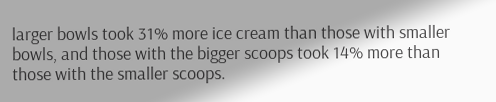larger bowls took 31% more ice cream than those with smaller bowls, and those with the bigger scoops took 14% more than those with the smaller scoops.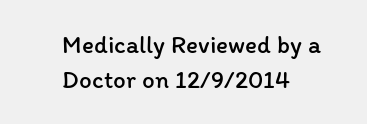Medically Reviewed by a Doctor on 12/9/2014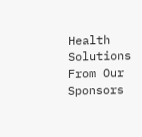Health Solutions From Our Sponsors